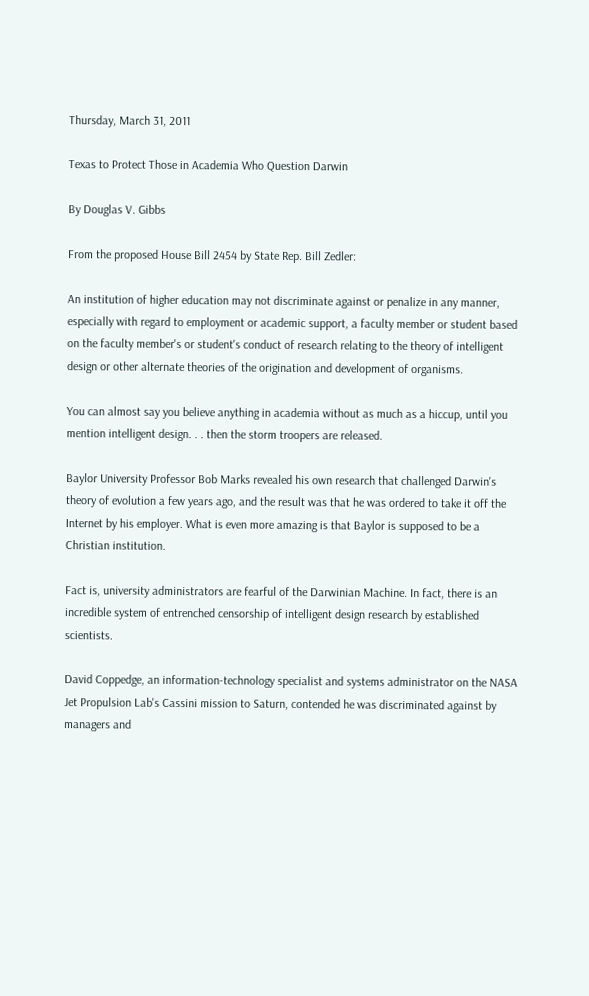Thursday, March 31, 2011

Texas to Protect Those in Academia Who Question Darwin

By Douglas V. Gibbs

From the proposed House Bill 2454 by State Rep. Bill Zedler:

An institution of higher education may not discriminate against or penalize in any manner, especially with regard to employment or academic support, a faculty member or student based on the faculty member's or student's conduct of research relating to the theory of intelligent design or other alternate theories of the origination and development of organisms.

You can almost say you believe anything in academia without as much as a hiccup, until you mention intelligent design. . . then the storm troopers are released.

Baylor University Professor Bob Marks revealed his own research that challenged Darwin's theory of evolution a few years ago, and the result was that he was ordered to take it off the Internet by his employer. What is even more amazing is that Baylor is supposed to be a Christian institution.

Fact is, university administrators are fearful of the Darwinian Machine. In fact, there is an incredible system of entrenched censorship of intelligent design research by established scientists.

David Coppedge, an information-technology specialist and systems administrator on the NASA Jet Propulsion Lab's Cassini mission to Saturn, contended he was discriminated against by managers and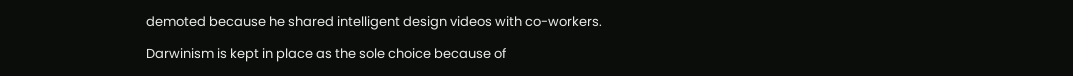demoted because he shared intelligent design videos with co-workers.

Darwinism is kept in place as the sole choice because of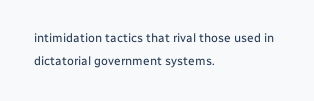intimidation tactics that rival those used in dictatorial government systems.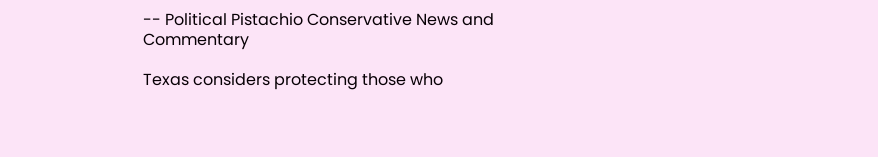-- Political Pistachio Conservative News and Commentary

Texas considers protecting those who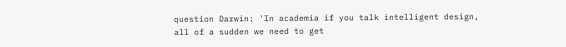question Darwin: 'In academia if you talk intelligent design, all of a sudden we need to get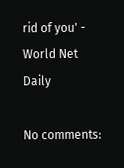rid of you' - World Net Daily

No comments: